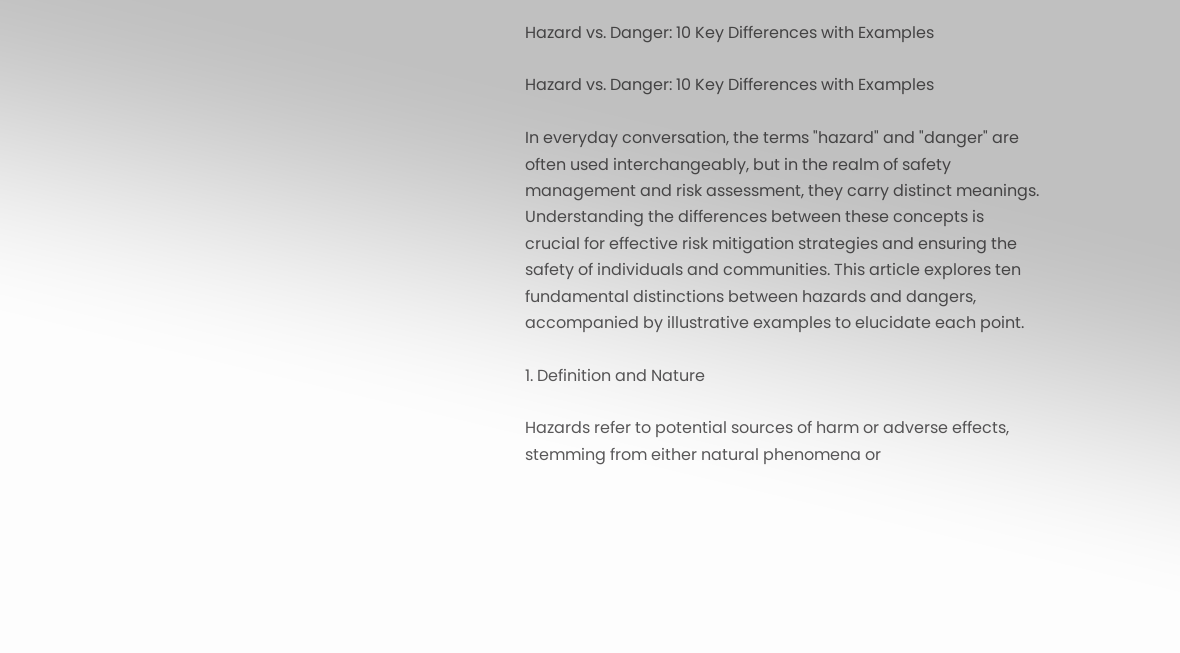Hazard vs. Danger: 10 Key Differences with Examples

Hazard vs. Danger: 10 Key Differences with Examples

In everyday conversation, the terms "hazard" and "danger" are often used interchangeably, but in the realm of safety management and risk assessment, they carry distinct meanings. Understanding the differences between these concepts is crucial for effective risk mitigation strategies and ensuring the safety of individuals and communities. This article explores ten fundamental distinctions between hazards and dangers, accompanied by illustrative examples to elucidate each point.

1. Definition and Nature

Hazards refer to potential sources of harm or adverse effects, stemming from either natural phenomena or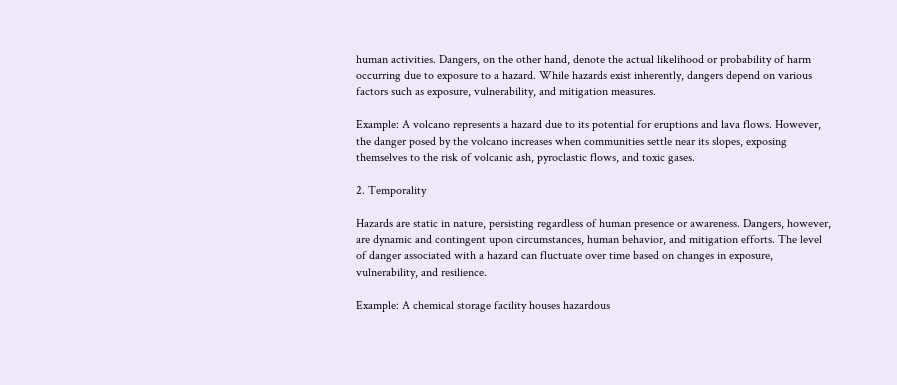human activities. Dangers, on the other hand, denote the actual likelihood or probability of harm occurring due to exposure to a hazard. While hazards exist inherently, dangers depend on various factors such as exposure, vulnerability, and mitigation measures.

Example: A volcano represents a hazard due to its potential for eruptions and lava flows. However, the danger posed by the volcano increases when communities settle near its slopes, exposing themselves to the risk of volcanic ash, pyroclastic flows, and toxic gases.

2. Temporality

Hazards are static in nature, persisting regardless of human presence or awareness. Dangers, however, are dynamic and contingent upon circumstances, human behavior, and mitigation efforts. The level of danger associated with a hazard can fluctuate over time based on changes in exposure, vulnerability, and resilience.

Example: A chemical storage facility houses hazardous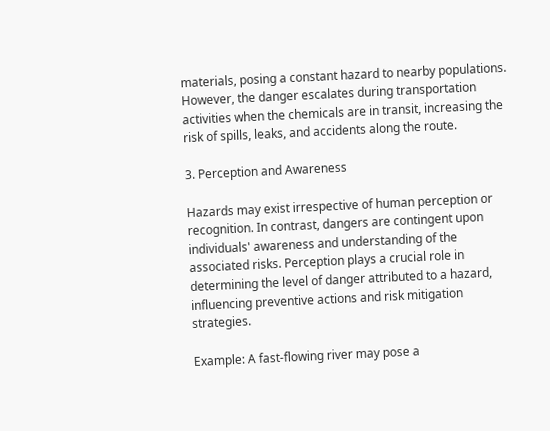materials, posing a constant hazard to nearby populations. However, the danger escalates during transportation activities when the chemicals are in transit, increasing the risk of spills, leaks, and accidents along the route.

3. Perception and Awareness

Hazards may exist irrespective of human perception or recognition. In contrast, dangers are contingent upon individuals' awareness and understanding of the associated risks. Perception plays a crucial role in determining the level of danger attributed to a hazard, influencing preventive actions and risk mitigation strategies.

Example: A fast-flowing river may pose a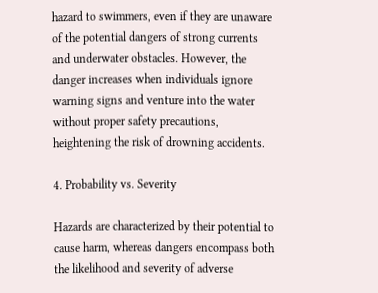hazard to swimmers, even if they are unaware of the potential dangers of strong currents and underwater obstacles. However, the danger increases when individuals ignore warning signs and venture into the water without proper safety precautions, heightening the risk of drowning accidents.

4. Probability vs. Severity

Hazards are characterized by their potential to cause harm, whereas dangers encompass both the likelihood and severity of adverse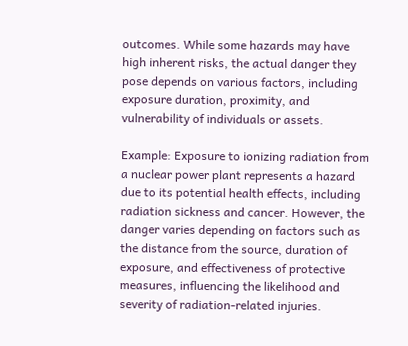outcomes. While some hazards may have high inherent risks, the actual danger they pose depends on various factors, including exposure duration, proximity, and vulnerability of individuals or assets.

Example: Exposure to ionizing radiation from a nuclear power plant represents a hazard due to its potential health effects, including radiation sickness and cancer. However, the danger varies depending on factors such as the distance from the source, duration of exposure, and effectiveness of protective measures, influencing the likelihood and severity of radiation-related injuries.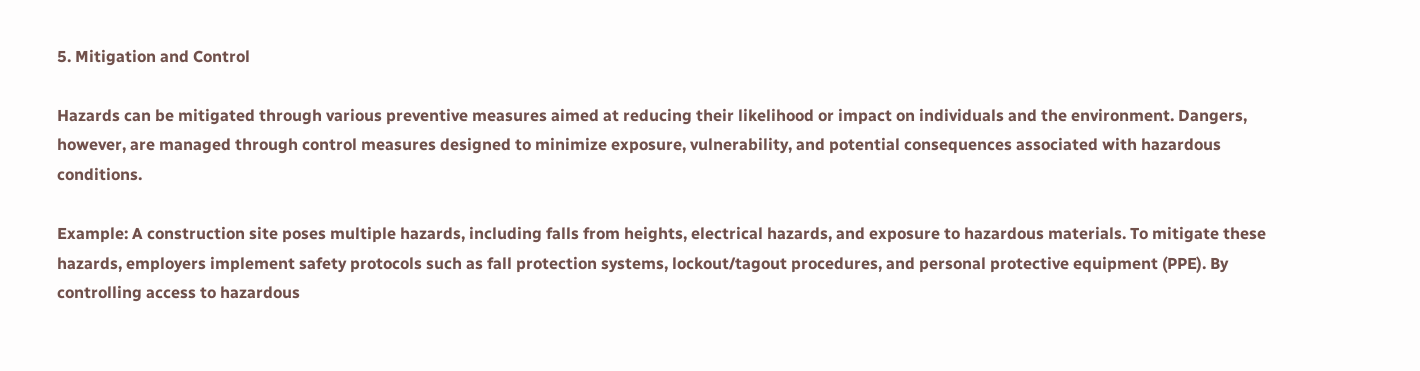5. Mitigation and Control

Hazards can be mitigated through various preventive measures aimed at reducing their likelihood or impact on individuals and the environment. Dangers, however, are managed through control measures designed to minimize exposure, vulnerability, and potential consequences associated with hazardous conditions.

Example: A construction site poses multiple hazards, including falls from heights, electrical hazards, and exposure to hazardous materials. To mitigate these hazards, employers implement safety protocols such as fall protection systems, lockout/tagout procedures, and personal protective equipment (PPE). By controlling access to hazardous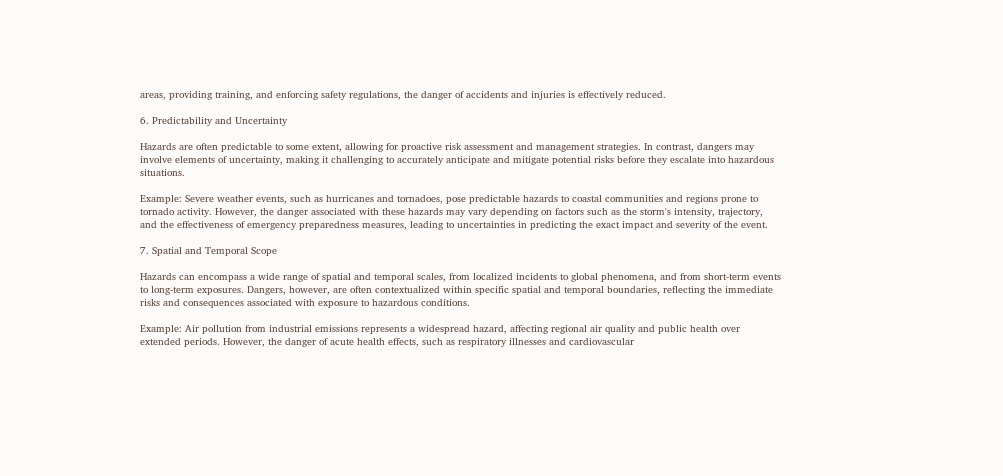areas, providing training, and enforcing safety regulations, the danger of accidents and injuries is effectively reduced.

6. Predictability and Uncertainty

Hazards are often predictable to some extent, allowing for proactive risk assessment and management strategies. In contrast, dangers may involve elements of uncertainty, making it challenging to accurately anticipate and mitigate potential risks before they escalate into hazardous situations.

Example: Severe weather events, such as hurricanes and tornadoes, pose predictable hazards to coastal communities and regions prone to tornado activity. However, the danger associated with these hazards may vary depending on factors such as the storm's intensity, trajectory, and the effectiveness of emergency preparedness measures, leading to uncertainties in predicting the exact impact and severity of the event.

7. Spatial and Temporal Scope

Hazards can encompass a wide range of spatial and temporal scales, from localized incidents to global phenomena, and from short-term events to long-term exposures. Dangers, however, are often contextualized within specific spatial and temporal boundaries, reflecting the immediate risks and consequences associated with exposure to hazardous conditions.

Example: Air pollution from industrial emissions represents a widespread hazard, affecting regional air quality and public health over extended periods. However, the danger of acute health effects, such as respiratory illnesses and cardiovascular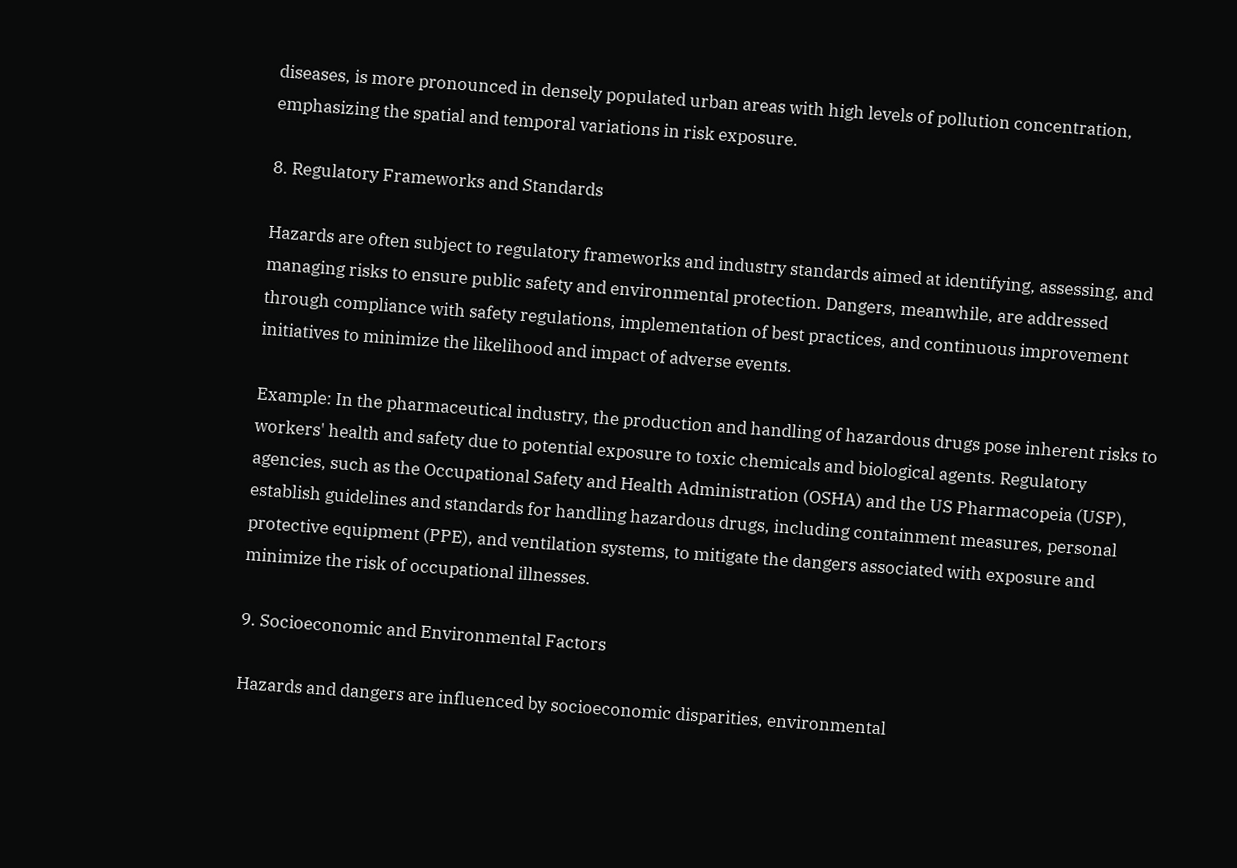diseases, is more pronounced in densely populated urban areas with high levels of pollution concentration, emphasizing the spatial and temporal variations in risk exposure.

8. Regulatory Frameworks and Standards

Hazards are often subject to regulatory frameworks and industry standards aimed at identifying, assessing, and managing risks to ensure public safety and environmental protection. Dangers, meanwhile, are addressed through compliance with safety regulations, implementation of best practices, and continuous improvement initiatives to minimize the likelihood and impact of adverse events.

Example: In the pharmaceutical industry, the production and handling of hazardous drugs pose inherent risks to workers' health and safety due to potential exposure to toxic chemicals and biological agents. Regulatory agencies, such as the Occupational Safety and Health Administration (OSHA) and the US Pharmacopeia (USP), establish guidelines and standards for handling hazardous drugs, including containment measures, personal protective equipment (PPE), and ventilation systems, to mitigate the dangers associated with exposure and minimize the risk of occupational illnesses.

9. Socioeconomic and Environmental Factors

Hazards and dangers are influenced by socioeconomic disparities, environmental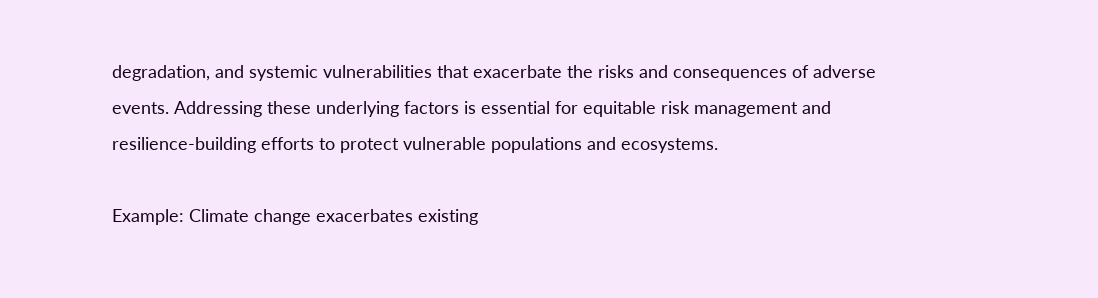degradation, and systemic vulnerabilities that exacerbate the risks and consequences of adverse events. Addressing these underlying factors is essential for equitable risk management and resilience-building efforts to protect vulnerable populations and ecosystems.

Example: Climate change exacerbates existing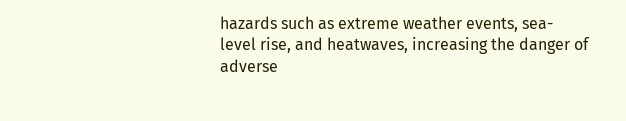hazards such as extreme weather events, sea-level rise, and heatwaves, increasing the danger of adverse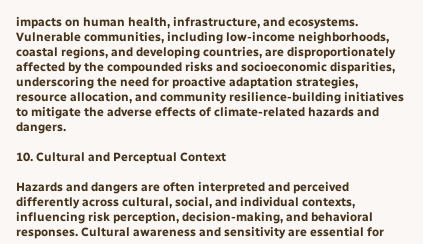impacts on human health, infrastructure, and ecosystems. Vulnerable communities, including low-income neighborhoods, coastal regions, and developing countries, are disproportionately affected by the compounded risks and socioeconomic disparities, underscoring the need for proactive adaptation strategies, resource allocation, and community resilience-building initiatives to mitigate the adverse effects of climate-related hazards and dangers.

10. Cultural and Perceptual Context

Hazards and dangers are often interpreted and perceived differently across cultural, social, and individual contexts, influencing risk perception, decision-making, and behavioral responses. Cultural awareness and sensitivity are essential for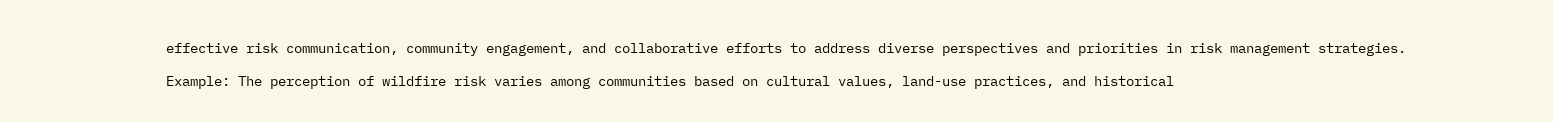effective risk communication, community engagement, and collaborative efforts to address diverse perspectives and priorities in risk management strategies.

Example: The perception of wildfire risk varies among communities based on cultural values, land-use practices, and historical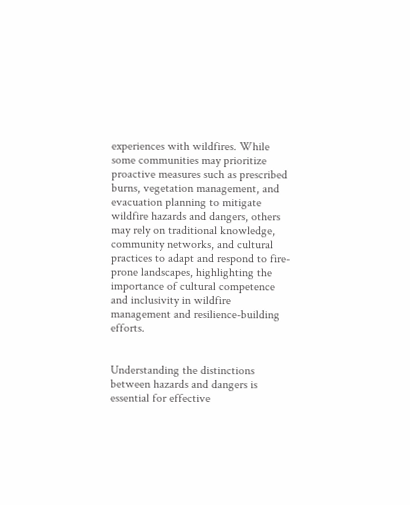experiences with wildfires. While some communities may prioritize proactive measures such as prescribed burns, vegetation management, and evacuation planning to mitigate wildfire hazards and dangers, others may rely on traditional knowledge, community networks, and cultural practices to adapt and respond to fire-prone landscapes, highlighting the importance of cultural competence and inclusivity in wildfire management and resilience-building efforts.


Understanding the distinctions between hazards and dangers is essential for effective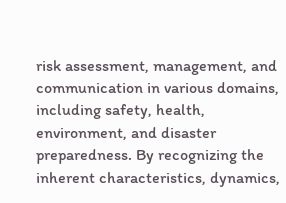risk assessment, management, and communication in various domains, including safety, health, environment, and disaster preparedness. By recognizing the inherent characteristics, dynamics,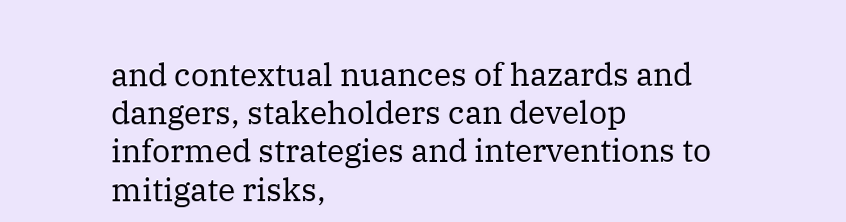and contextual nuances of hazards and dangers, stakeholders can develop informed strategies and interventions to mitigate risks,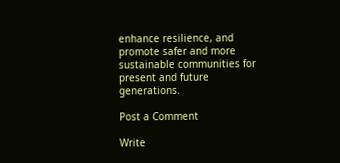enhance resilience, and promote safer and more sustainable communities for present and future generations.

Post a Comment

Write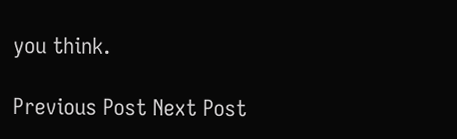you think.

Previous Post Next Post